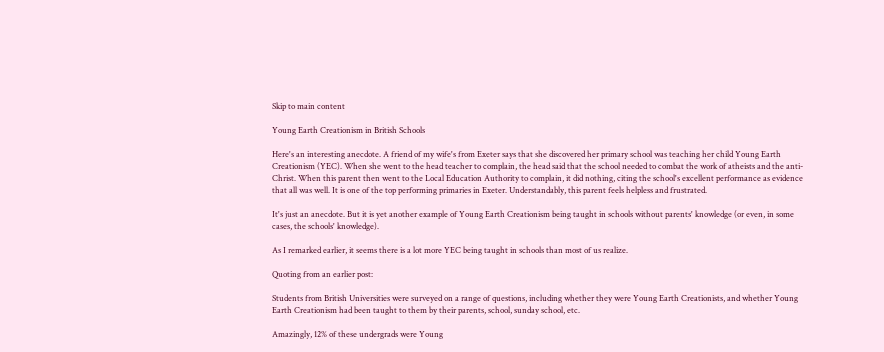Skip to main content

Young Earth Creationism in British Schools

Here's an interesting anecdote. A friend of my wife's from Exeter says that she discovered her primary school was teaching her child Young Earth Creationism (YEC). When she went to the head teacher to complain, the head said that the school needed to combat the work of atheists and the anti-Christ. When this parent then went to the Local Education Authority to complain, it did nothing, citing the school's excellent performance as evidence that all was well. It is one of the top performing primaries in Exeter. Understandably, this parent feels helpless and frustrated.

It's just an anecdote. But it is yet another example of Young Earth Creationism being taught in schools without parents' knowledge (or even, in some cases, the schools' knowledge).

As I remarked earlier, it seems there is a lot more YEC being taught in schools than most of us realize.

Quoting from an earlier post:

Students from British Universities were surveyed on a range of questions, including whether they were Young Earth Creationists, and whether Young Earth Creationism had been taught to them by their parents, school, sunday school, etc.

Amazingly, 12% of these undergrads were Young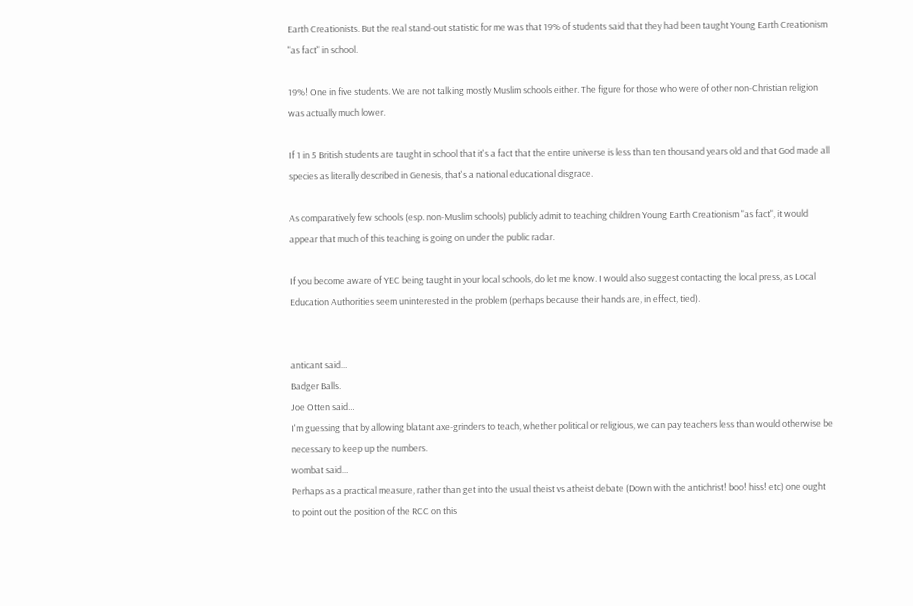Earth Creationists. But the real stand-out statistic for me was that 19% of students said that they had been taught Young Earth Creationism "as fact" in school.

19%! One in five students. We are not talking mostly Muslim schools either. The figure for those who were of other non-Christian religion was actually much lower.

If 1 in 5 British students are taught in school that it's a fact that the entire universe is less than ten thousand years old and that God made all species as literally described in Genesis, that's a national educational disgrace.

As comparatively few schools (esp. non-Muslim schools) publicly admit to teaching children Young Earth Creationism "as fact", it would appear that much of this teaching is going on under the public radar.

If you become aware of YEC being taught in your local schools, do let me know. I would also suggest contacting the local press, as Local Education Authorities seem uninterested in the problem (perhaps because their hands are, in effect, tied).


anticant said…
Badger Balls.
Joe Otten said…
I'm guessing that by allowing blatant axe-grinders to teach, whether political or religious, we can pay teachers less than would otherwise be necessary to keep up the numbers.
wombat said…
Perhaps as a practical measure, rather than get into the usual theist vs atheist debate (Down with the antichrist! boo! hiss! etc) one ought to point out the position of the RCC on this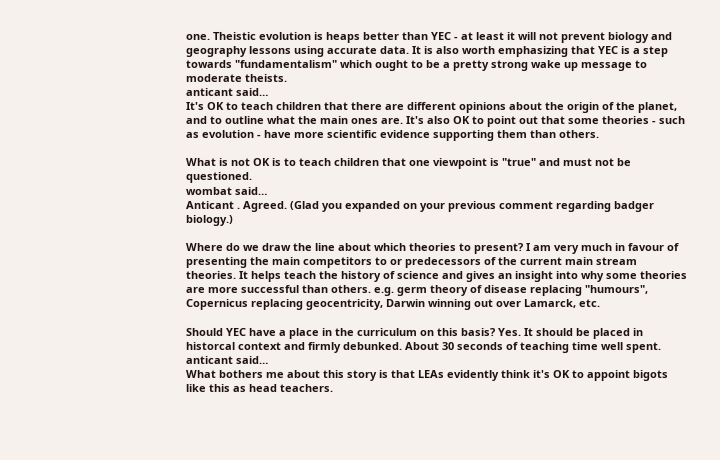one. Theistic evolution is heaps better than YEC - at least it will not prevent biology and geography lessons using accurate data. It is also worth emphasizing that YEC is a step towards "fundamentalism" which ought to be a pretty strong wake up message to moderate theists.
anticant said…
It's OK to teach children that there are different opinions about the origin of the planet, and to outline what the main ones are. It's also OK to point out that some theories - such as evolution - have more scientific evidence supporting them than others.

What is not OK is to teach children that one viewpoint is "true" and must not be questioned.
wombat said…
Anticant . Agreed. (Glad you expanded on your previous comment regarding badger biology.)

Where do we draw the line about which theories to present? I am very much in favour of presenting the main competitors to or predecessors of the current main stream theories. It helps teach the history of science and gives an insight into why some theories are more successful than others. e.g. germ theory of disease replacing "humours", Copernicus replacing geocentricity, Darwin winning out over Lamarck, etc.

Should YEC have a place in the curriculum on this basis? Yes. It should be placed in historcal context and firmly debunked. About 30 seconds of teaching time well spent.
anticant said…
What bothers me about this story is that LEAs evidently think it's OK to appoint bigots like this as head teachers.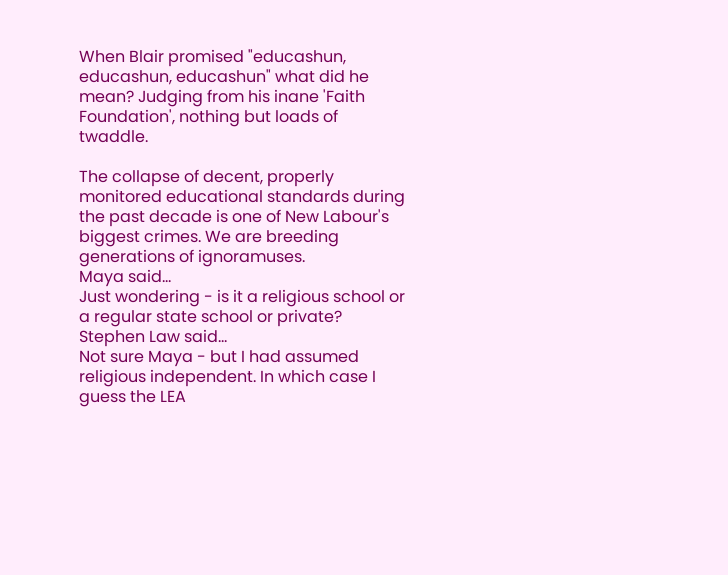When Blair promised "educashun, educashun, educashun" what did he mean? Judging from his inane 'Faith Foundation', nothing but loads of twaddle.

The collapse of decent, properly monitored educational standards during the past decade is one of New Labour's biggest crimes. We are breeding generations of ignoramuses.
Maya said…
Just wondering - is it a religious school or a regular state school or private?
Stephen Law said…
Not sure Maya - but I had assumed religious independent. In which case I guess the LEA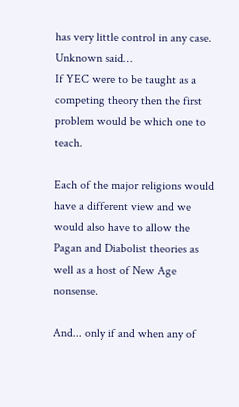has very little control in any case.
Unknown said…
If YEC were to be taught as a competing theory then the first problem would be which one to teach.

Each of the major religions would have a different view and we would also have to allow the Pagan and Diabolist theories as well as a host of New Age nonsense.

And... only if and when any of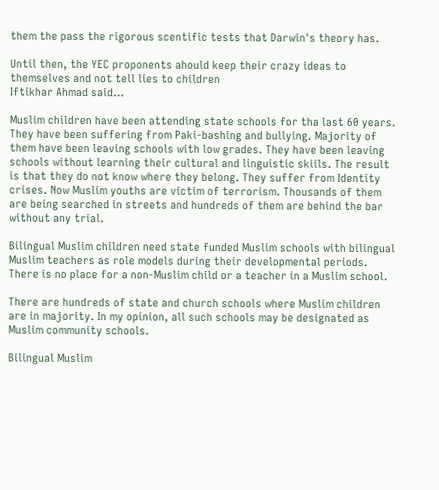them the pass the rigorous scentific tests that Darwin's theory has.

Until then, the YEC proponents ahould keep their crazy ideas to themselves and not tell lies to children
Iftikhar Ahmad said…

Muslim children have been attending state schools for tha last 60 years. They have been suffering from Paki-bashing and bullying. Majority of them have been leaving schools with low grades. They have been leaving schools without learning their cultural and linguistic skiils. The result is that they do not know where they belong. They suffer from Identity crises. Now Muslim youths are victim of terrorism. Thousands of them are being searched in streets and hundreds of them are behind the bar without any trial.

Bilingual Muslim children need state funded Muslim schools with bilingual Muslim teachers as role models during their developmental periods. There is no place for a non-Muslim child or a teacher in a Muslim school.

There are hundreds of state and church schools where Muslim children are in majority. In my opinion, all such schools may be designated as Muslim community schools.

Bilingual Muslim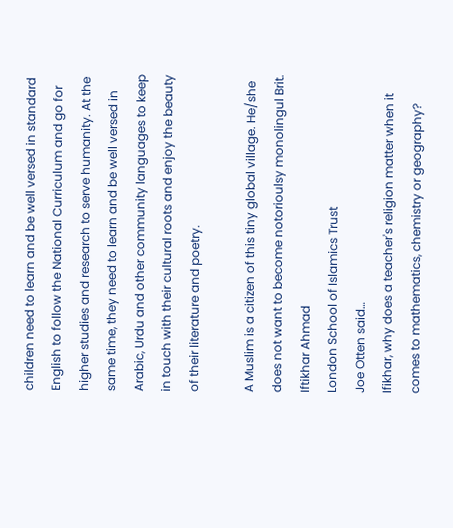children need to learn and be well versed in standard English to follow the National Curriculum and go for higher studies and research to serve humanity. At the same time, they need to learn and be well versed in Arabic, Urdu and other community languages to keep in touch with their cultural roots and enjoy the beauty of their literature and poetry.

A Muslim is a citizen of this tiny global village. He/she does not want to become notorioulsy monolingul Brit.
Iftikhar Ahmad
London School of Islamics Trust
Joe Otten said…
Ifikhar, why does a teacher's religion matter when it comes to mathematics, chemistry or geography?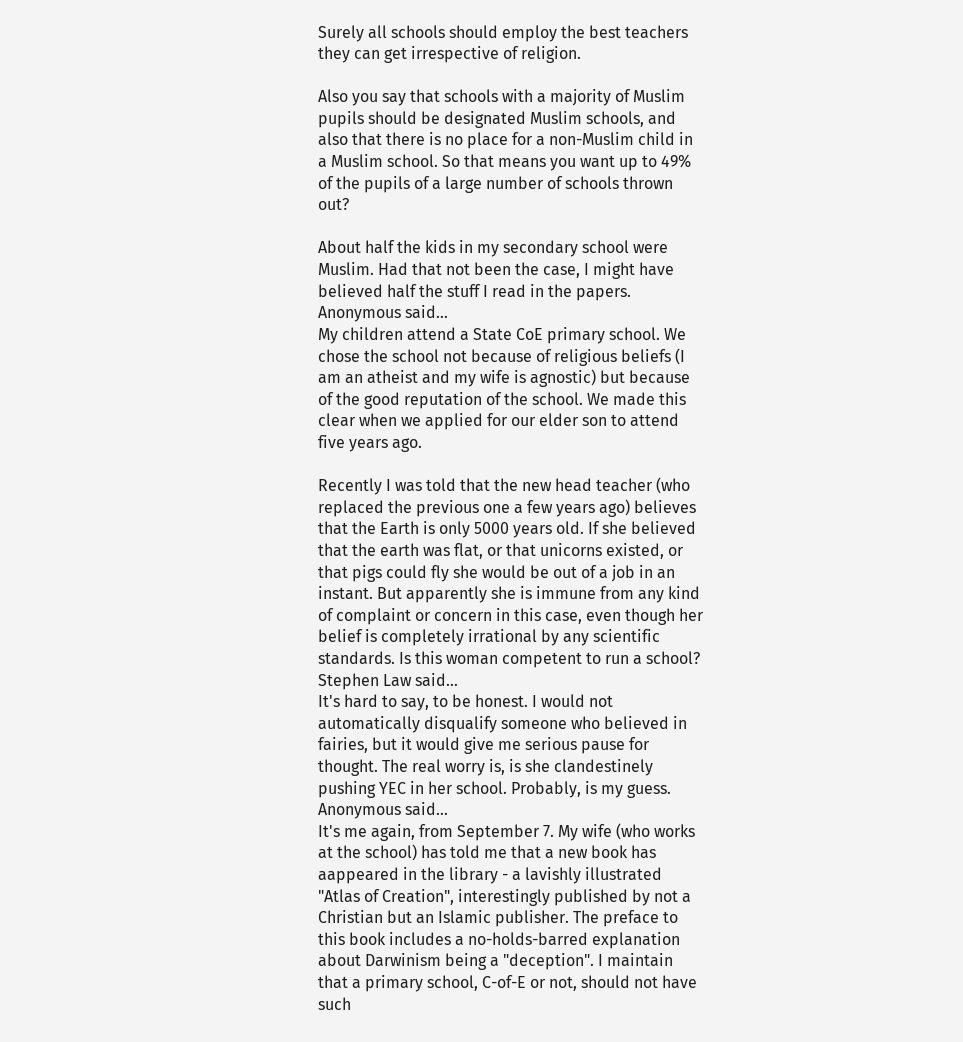Surely all schools should employ the best teachers they can get irrespective of religion.

Also you say that schools with a majority of Muslim pupils should be designated Muslim schools, and also that there is no place for a non-Muslim child in a Muslim school. So that means you want up to 49% of the pupils of a large number of schools thrown out?

About half the kids in my secondary school were Muslim. Had that not been the case, I might have believed half the stuff I read in the papers.
Anonymous said…
My children attend a State CoE primary school. We chose the school not because of religious beliefs (I am an atheist and my wife is agnostic) but because of the good reputation of the school. We made this clear when we applied for our elder son to attend five years ago.

Recently I was told that the new head teacher (who replaced the previous one a few years ago) believes that the Earth is only 5000 years old. If she believed that the earth was flat, or that unicorns existed, or that pigs could fly she would be out of a job in an instant. But apparently she is immune from any kind of complaint or concern in this case, even though her belief is completely irrational by any scientific standards. Is this woman competent to run a school?
Stephen Law said…
It's hard to say, to be honest. I would not automatically disqualify someone who believed in fairies, but it would give me serious pause for thought. The real worry is, is she clandestinely pushing YEC in her school. Probably, is my guess.
Anonymous said…
It's me again, from September 7. My wife (who works at the school) has told me that a new book has aappeared in the library - a lavishly illustrated "Atlas of Creation", interestingly published by not a Christian but an Islamic publisher. The preface to this book includes a no-holds-barred explanation about Darwinism being a "deception". I maintain that a primary school, C-of-E or not, should not have such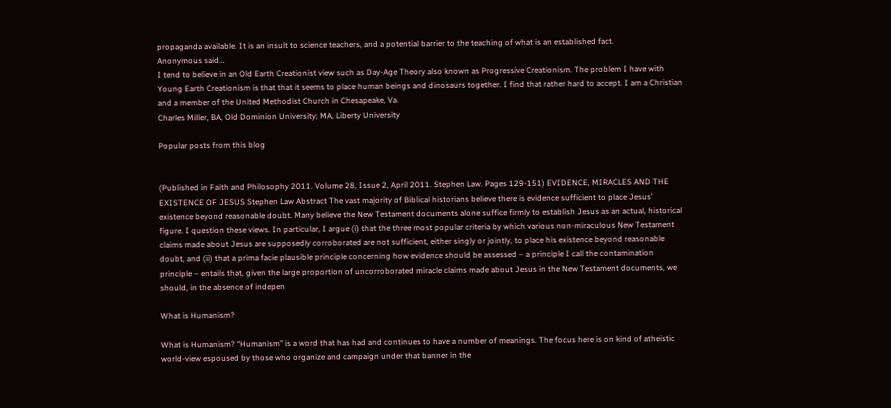propaganda available. It is an insult to science teachers, and a potential barrier to the teaching of what is an established fact.
Anonymous said…
I tend to believe in an Old Earth Creationist view such as Day-Age Theory also known as Progressive Creationism. The problem I have with Young Earth Creationism is that that it seems to place human beings and dinosaurs together. I find that rather hard to accept. I am a Christian and a member of the United Methodist Church in Chesapeake, Va.
Charles Miller, BA, Old Dominion University; MA, Liberty University

Popular posts from this blog


(Published in Faith and Philosophy 2011. Volume 28, Issue 2, April 2011. Stephen Law. Pages 129-151) EVIDENCE, MIRACLES AND THE EXISTENCE OF JESUS Stephen Law Abstract The vast majority of Biblical historians believe there is evidence sufficient to place Jesus’ existence beyond reasonable doubt. Many believe the New Testament documents alone suffice firmly to establish Jesus as an actual, historical figure. I question these views. In particular, I argue (i) that the three most popular criteria by which various non-miraculous New Testament claims made about Jesus are supposedly corroborated are not sufficient, either singly or jointly, to place his existence beyond reasonable doubt, and (ii) that a prima facie plausible principle concerning how evidence should be assessed – a principle I call the contamination principle – entails that, given the large proportion of uncorroborated miracle claims made about Jesus in the New Testament documents, we should, in the absence of indepen

What is Humanism?

What is Humanism? “Humanism” is a word that has had and continues to have a number of meanings. The focus here is on kind of atheistic world-view espoused by those who organize and campaign under that banner in the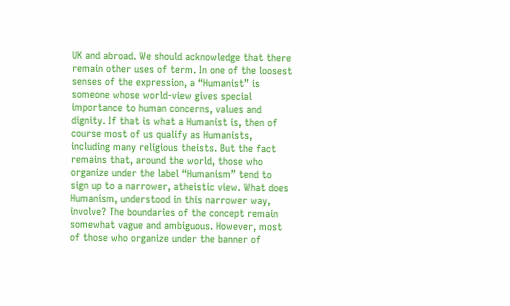UK and abroad. We should acknowledge that there remain other uses of term. In one of the loosest senses of the expression, a “Humanist” is someone whose world-view gives special importance to human concerns, values and dignity. If that is what a Humanist is, then of course most of us qualify as Humanists, including many religious theists. But the fact remains that, around the world, those who organize under the label “Humanism” tend to sign up to a narrower, atheistic view. What does Humanism, understood in this narrower way, involve? The boundaries of the concept remain somewhat vague and ambiguous. However, most of those who organize under the banner of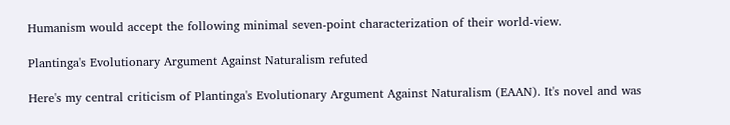Humanism would accept the following minimal seven-point characterization of their world-view.

Plantinga's Evolutionary Argument Against Naturalism refuted

Here's my central criticism of Plantinga's Evolutionary Argument Against Naturalism (EAAN). It's novel and was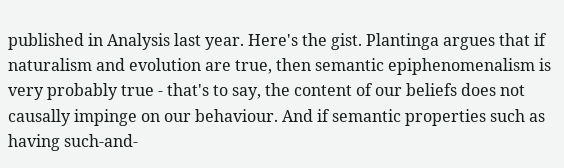published in Analysis last year. Here's the gist. Plantinga argues that if naturalism and evolution are true, then semantic epiphenomenalism is very probably true - that's to say, the content of our beliefs does not causally impinge on our behaviour. And if semantic properties such as having such-and-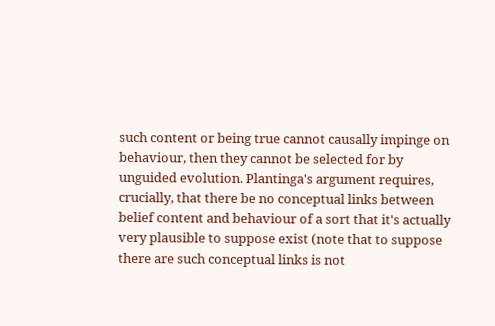such content or being true cannot causally impinge on behaviour, then they cannot be selected for by unguided evolution. Plantinga's argument requires, crucially, that there be no conceptual links between belief content and behaviour of a sort that it's actually very plausible to suppose exist (note that to suppose there are such conceptual links is not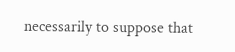necessarily to suppose that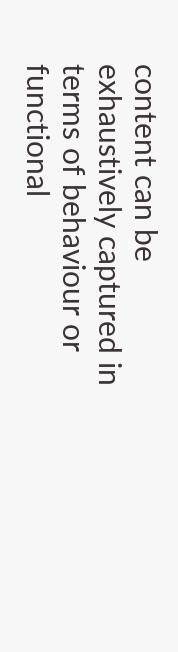content can be exhaustively captured in terms of behaviour or functional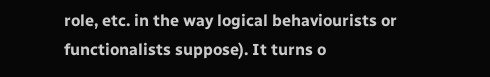role, etc. in the way logical behaviourists or functionalists suppose). It turns o